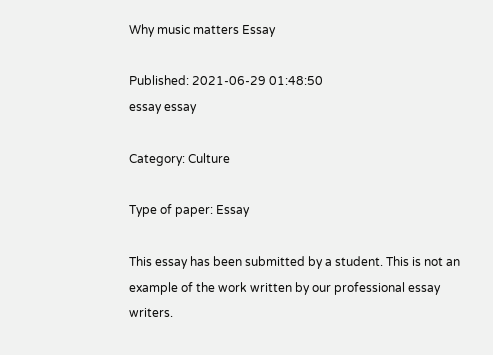Why music matters Essay

Published: 2021-06-29 01:48:50
essay essay

Category: Culture

Type of paper: Essay

This essay has been submitted by a student. This is not an example of the work written by our professional essay writers.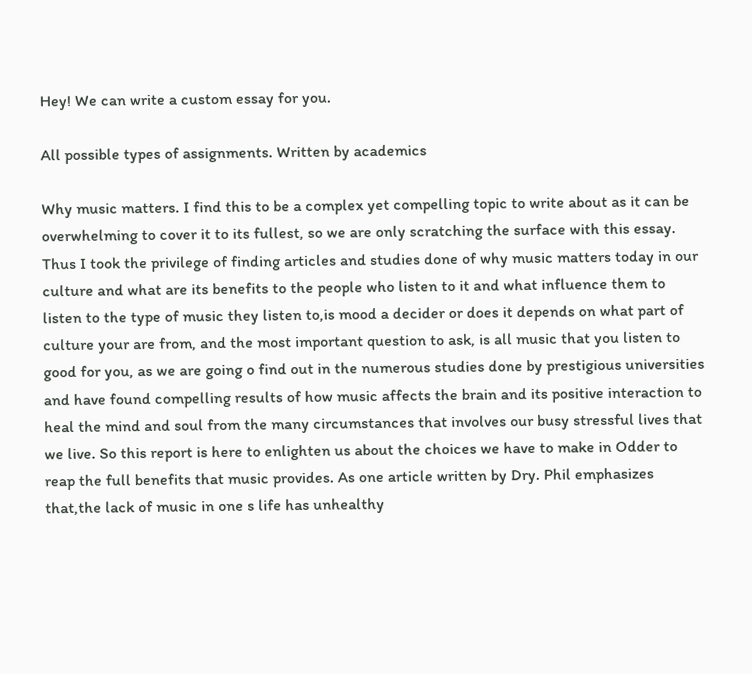Hey! We can write a custom essay for you.

All possible types of assignments. Written by academics

Why music matters. I find this to be a complex yet compelling topic to write about as it can be overwhelming to cover it to its fullest, so we are only scratching the surface with this essay.
Thus I took the privilege of finding articles and studies done of why music matters today in our culture and what are its benefits to the people who listen to it and what influence them to listen to the type of music they listen to,is mood a decider or does it depends on what part of culture your are from, and the most important question to ask, is all music that you listen to good for you, as we are going o find out in the numerous studies done by prestigious universities and have found compelling results of how music affects the brain and its positive interaction to heal the mind and soul from the many circumstances that involves our busy stressful lives that we live. So this report is here to enlighten us about the choices we have to make in Odder to reap the full benefits that music provides. As one article written by Dry. Phil emphasizes that,the lack of music in one s life has unhealthy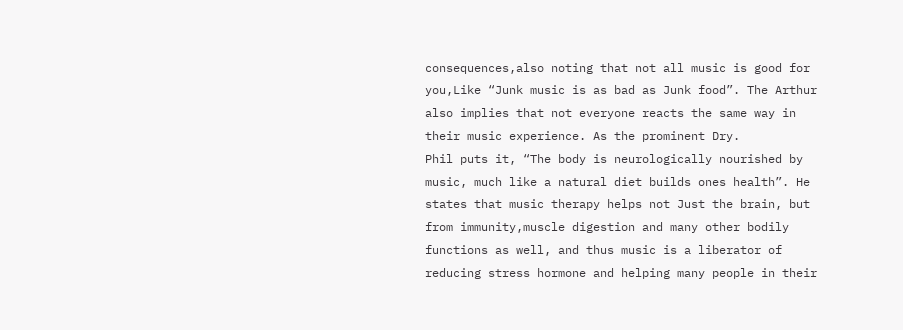consequences,also noting that not all music is good for you,Like “Junk music is as bad as Junk food”. The Arthur also implies that not everyone reacts the same way in their music experience. As the prominent Dry.
Phil puts it, “The body is neurologically nourished by music, much like a natural diet builds ones health”. He states that music therapy helps not Just the brain, but from immunity,muscle digestion and many other bodily functions as well, and thus music is a liberator of reducing stress hormone and helping many people in their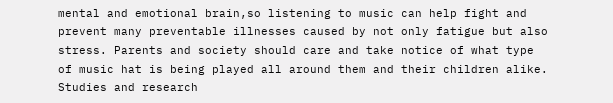mental and emotional brain,so listening to music can help fight and prevent many preventable illnesses caused by not only fatigue but also stress. Parents and society should care and take notice of what type of music hat is being played all around them and their children alike. Studies and research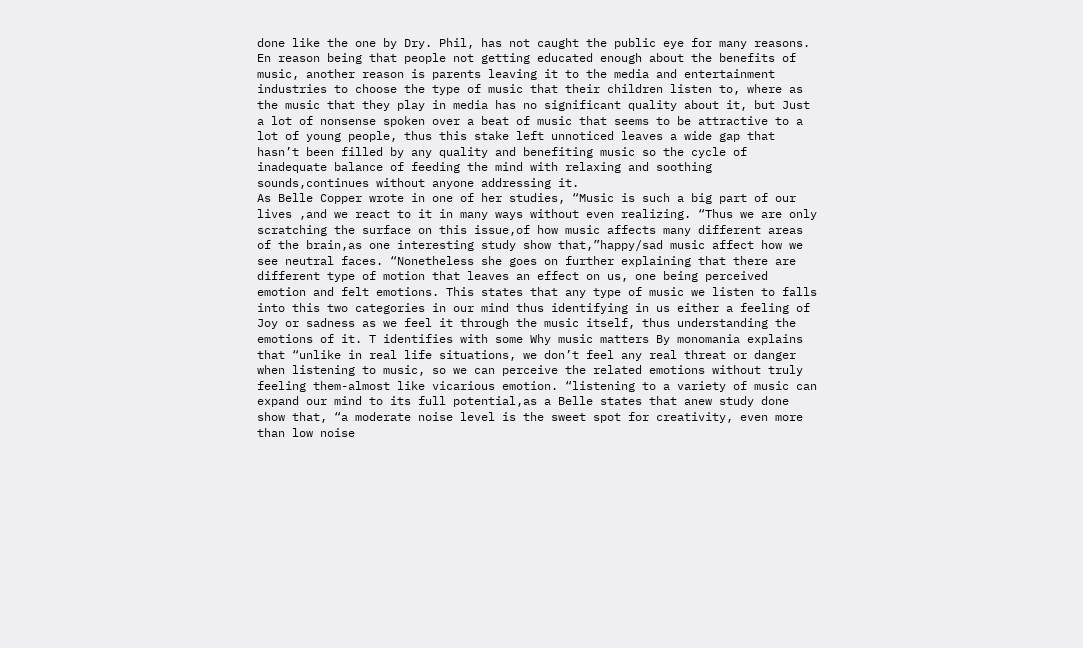done like the one by Dry. Phil, has not caught the public eye for many reasons. En reason being that people not getting educated enough about the benefits of music, another reason is parents leaving it to the media and entertainment industries to choose the type of music that their children listen to, where as the music that they play in media has no significant quality about it, but Just a lot of nonsense spoken over a beat of music that seems to be attractive to a lot of young people, thus this stake left unnoticed leaves a wide gap that hasn’t been filled by any quality and benefiting music so the cycle of inadequate balance of feeding the mind with relaxing and soothing sounds,continues without anyone addressing it.
As Belle Copper wrote in one of her studies, “Music is such a big part of our lives ,and we react to it in many ways without even realizing. “Thus we are only scratching the surface on this issue,of how music affects many different areas of the brain,as one interesting study show that,”happy/sad music affect how we see neutral faces. “Nonetheless she goes on further explaining that there are different type of motion that leaves an effect on us, one being perceived emotion and felt emotions. This states that any type of music we listen to falls into this two categories in our mind thus identifying in us either a feeling of Joy or sadness as we feel it through the music itself, thus understanding the emotions of it. T identifies with some Why music matters By monomania explains that “unlike in real life situations, we don’t feel any real threat or danger when listening to music, so we can perceive the related emotions without truly feeling them-almost like vicarious emotion. “listening to a variety of music can expand our mind to its full potential,as a Belle states that anew study done show that, “a moderate noise level is the sweet spot for creativity, even more than low noise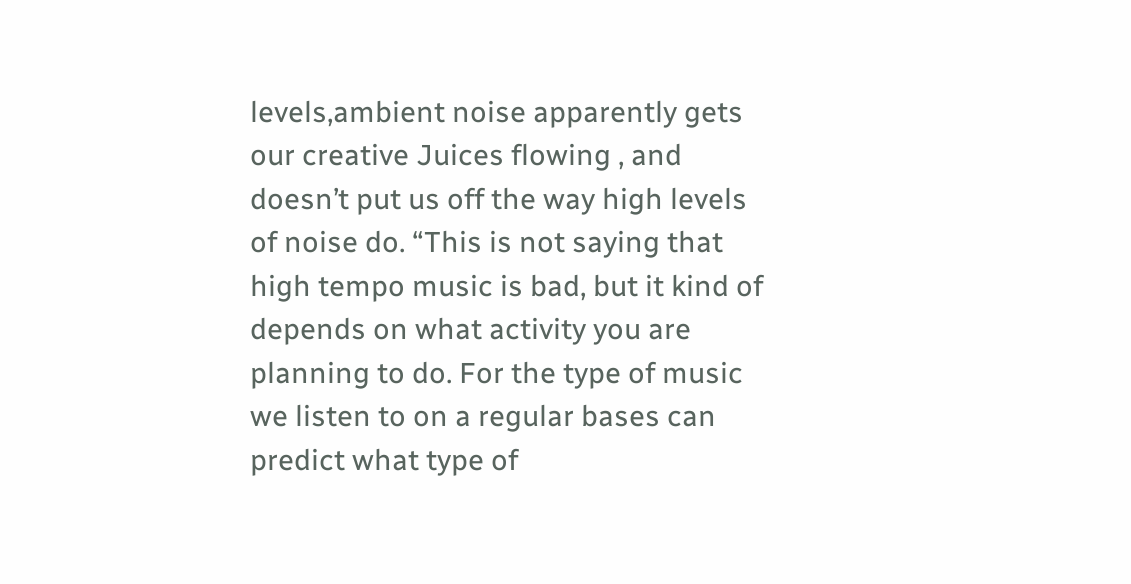levels,ambient noise apparently gets our creative Juices flowing , and doesn’t put us off the way high levels of noise do. “This is not saying that high tempo music is bad, but it kind of depends on what activity you are planning to do. For the type of music we listen to on a regular bases can predict what type of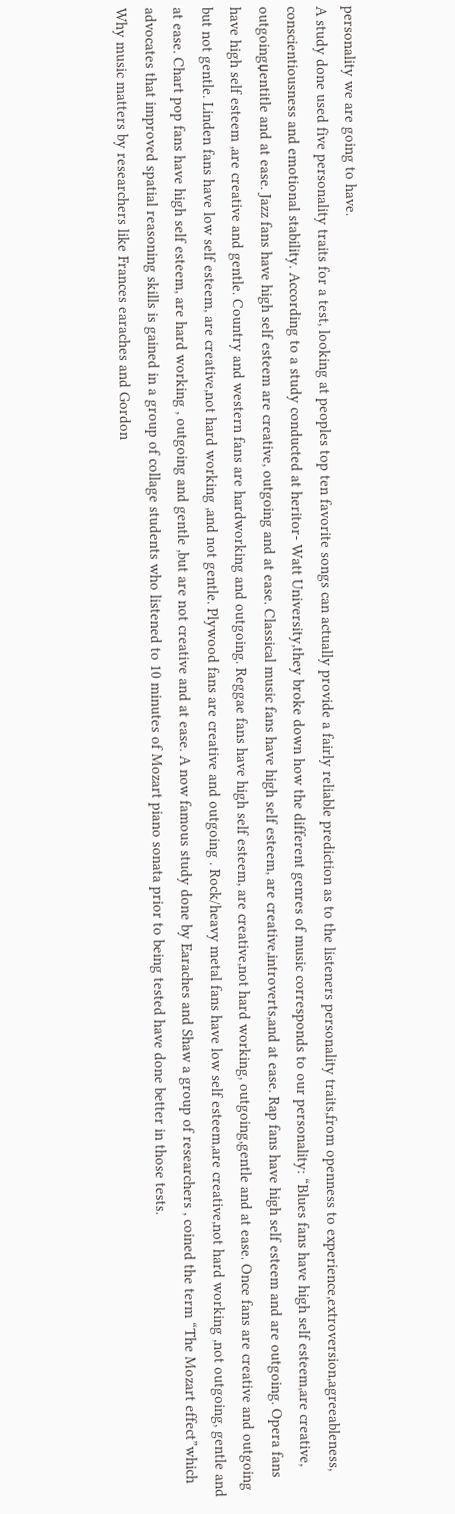personality we are going to have.
A study done used five personality traits for a test, looking at peoples top ten favorite songs can actually provide a fairly reliable prediction as to the listeners personality traits,from openness to experience,extroversion,agreeableness, conscientiousness and emotional stability. According to a study conducted at heritor- Watt University,they broke down how the different genres of music corresponds to our personality: “Blues fans have high self esteem,are creative, outgoingџentitle and at ease. Jazz fans have high self esteem are creative, outgoing and at ease. Classical music fans have high self esteem, are creative,introverts,and at ease. Rap fans have high self esteem and are outgoing. Opera fans have high self esteem ,are creative and gentle. Country and western fans are hardworking and outgoing. Reggae fans have high self esteem, are creative,not hard working, outgoing,gentle and at ease. Once fans are creative and outgoing but not gentle. Linden fans have low self esteem, are creative,not hard working ,and not gentle. Plywood fans are creative and outgoing . Rock/heavy metal fans have low self esteem,are creative,not hard working ,not outgoing, gentle and at ease. Chart pop fans have high self esteem, are hard working , outgoing and gentle ,but are not creative and at ease. A now famous study done by Earaches and Shaw a group of researchers , coined the term “The Mozart effect”which advocates that improved spatial reasoning skills is gained in a group of collage students who listened to 10 minutes of Mozart piano sonata prior to being tested have done better in those tests.
Why music matters by researchers like Frances earaches and Gordon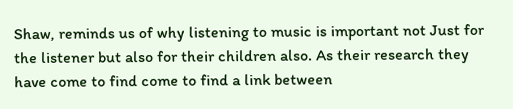Shaw, reminds us of why listening to music is important not Just for the listener but also for their children also. As their research they have come to find come to find a link between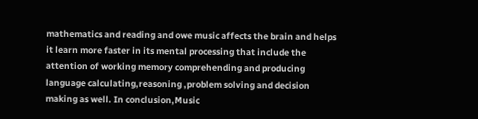mathematics and reading and owe music affects the brain and helps it learn more faster in its mental processing that include the attention of working memory comprehending and producing language calculating,reasoning ,problem solving and decision making as well. In conclusion,Music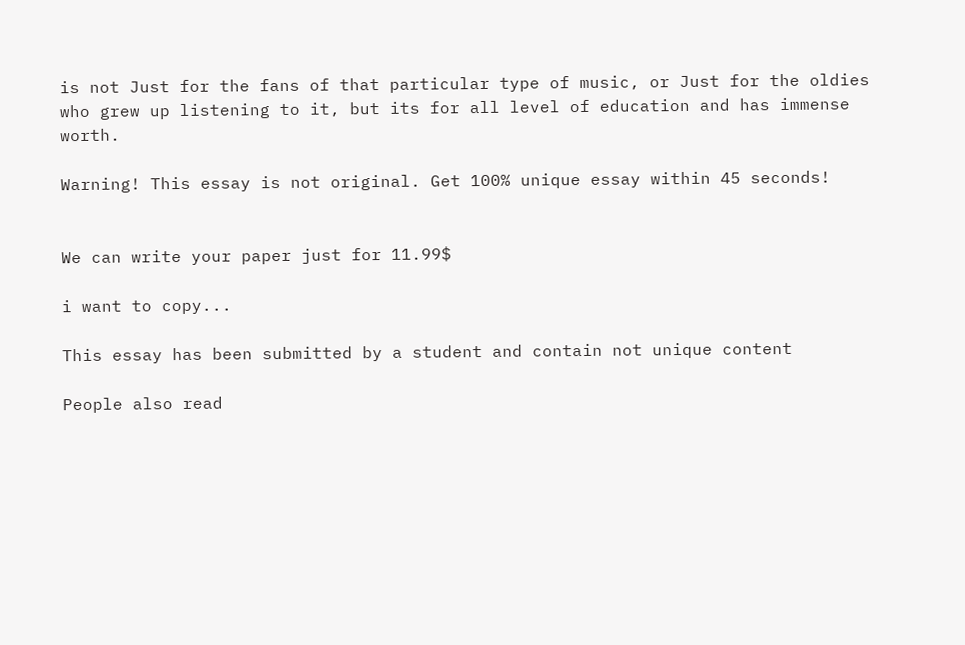is not Just for the fans of that particular type of music, or Just for the oldies who grew up listening to it, but its for all level of education and has immense worth.

Warning! This essay is not original. Get 100% unique essay within 45 seconds!


We can write your paper just for 11.99$

i want to copy...

This essay has been submitted by a student and contain not unique content

People also read